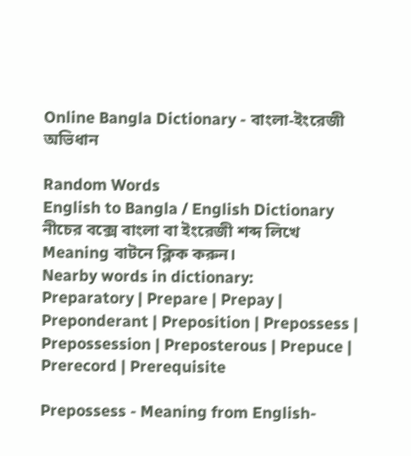Online Bangla Dictionary - বাংলা-ইংরেজী অভিধান

Random Words
English to Bangla / English Dictionary
নীচের বক্সে বাংলা বা ইংরেজী শব্দ লিখে Meaning বাটনে ক্লিক করুন।
Nearby words in dictionary:
Preparatory | Prepare | Prepay | Preponderant | Preposition | Prepossess | Prepossession | Preposterous | Prepuce | Prerecord | Prerequisite

Prepossess - Meaning from English-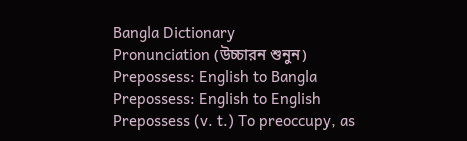Bangla Dictionary
Pronunciation (উচ্চারন শুনুন)
Prepossess: English to Bangla
Prepossess: English to English
Prepossess (v. t.) To preoccupy, as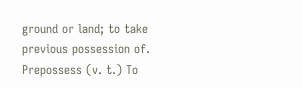ground or land; to take previous possession of.
Prepossess (v. t.) To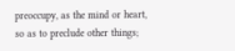preoccupy, as the mind or heart, so as to preclude other things;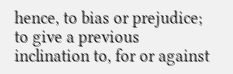hence, to bias or prejudice; to give a previous inclination to, for or against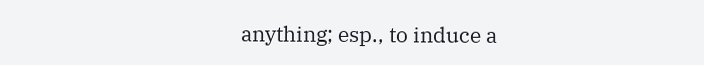anything; esp., to induce a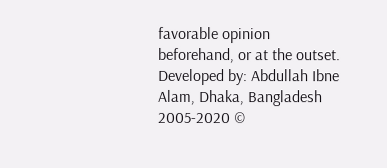favorable opinion beforehand, or at the outset.
Developed by: Abdullah Ibne Alam, Dhaka, Bangladesh
2005-2020 ©